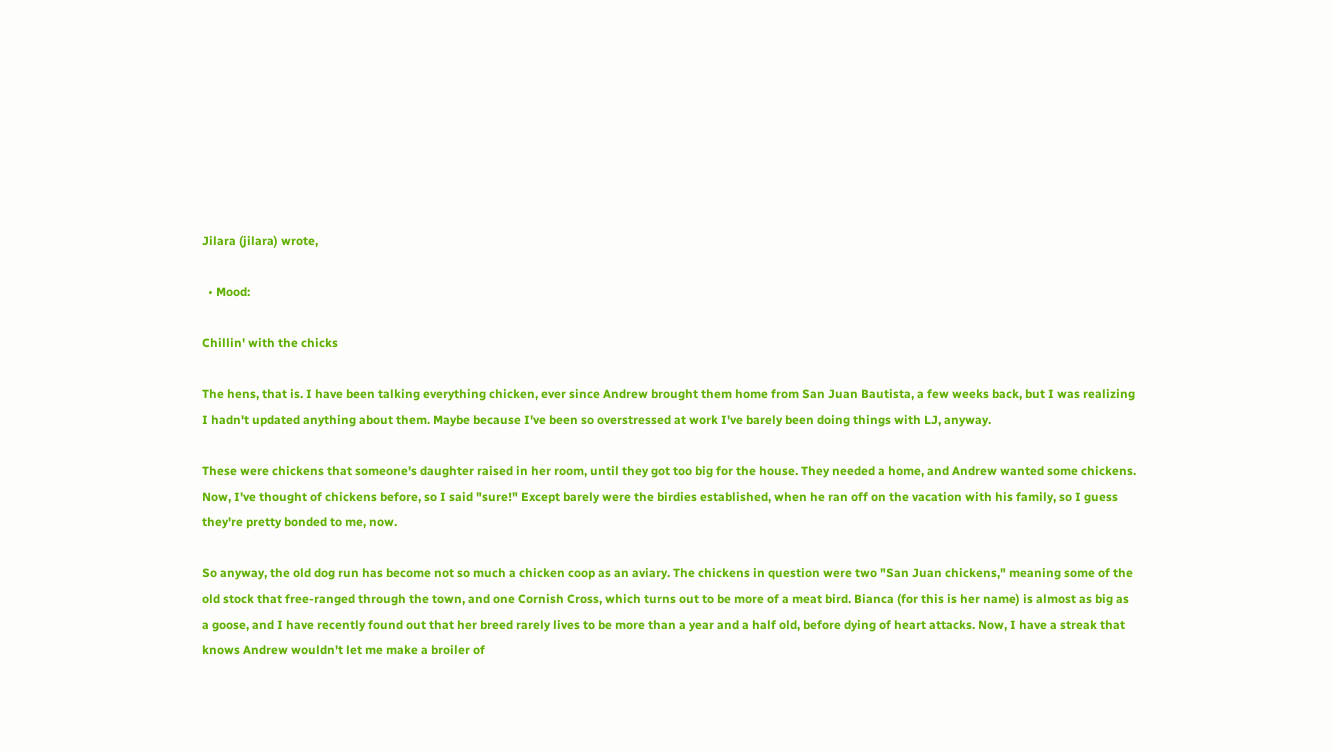Jilara (jilara) wrote,

  • Mood:

Chillin' with the chicks

The hens, that is. I have been talking everything chicken, ever since Andrew brought them home from San Juan Bautista, a few weeks back, but I was realizing I hadn't updated anything about them. Maybe because I've been so overstressed at work I've barely been doing things with LJ, anyway.

These were chickens that someone's daughter raised in her room, until they got too big for the house. They needed a home, and Andrew wanted some chickens. Now, I've thought of chickens before, so I said "sure!" Except barely were the birdies established, when he ran off on the vacation with his family, so I guess they're pretty bonded to me, now.

So anyway, the old dog run has become not so much a chicken coop as an aviary. The chickens in question were two "San Juan chickens," meaning some of the old stock that free-ranged through the town, and one Cornish Cross, which turns out to be more of a meat bird. Bianca (for this is her name) is almost as big as a goose, and I have recently found out that her breed rarely lives to be more than a year and a half old, before dying of heart attacks. Now, I have a streak that knows Andrew wouldn't let me make a broiler of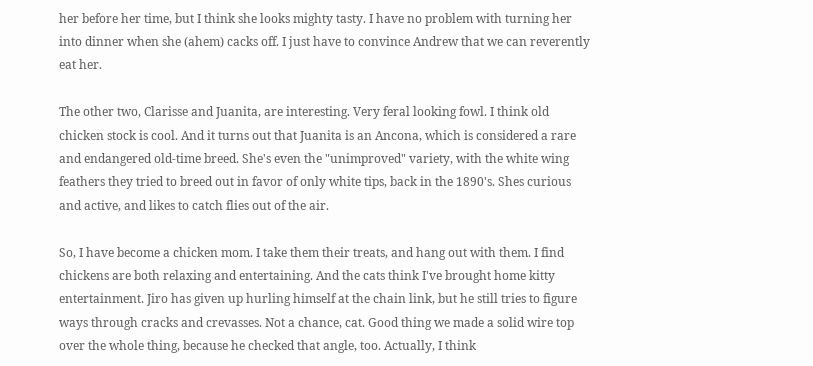her before her time, but I think she looks mighty tasty. I have no problem with turning her into dinner when she (ahem) cacks off. I just have to convince Andrew that we can reverently eat her.

The other two, Clarisse and Juanita, are interesting. Very feral looking fowl. I think old chicken stock is cool. And it turns out that Juanita is an Ancona, which is considered a rare and endangered old-time breed. She's even the "unimproved" variety, with the white wing feathers they tried to breed out in favor of only white tips, back in the 1890's. Shes curious and active, and likes to catch flies out of the air.

So, I have become a chicken mom. I take them their treats, and hang out with them. I find chickens are both relaxing and entertaining. And the cats think I've brought home kitty entertainment. Jiro has given up hurling himself at the chain link, but he still tries to figure ways through cracks and crevasses. Not a chance, cat. Good thing we made a solid wire top over the whole thing, because he checked that angle, too. Actually, I think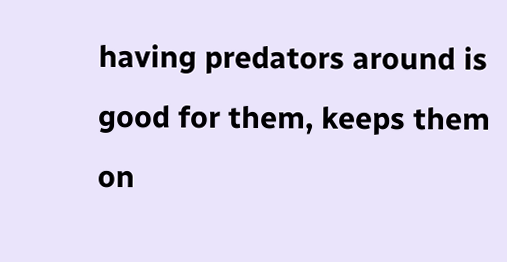having predators around is good for them, keeps them on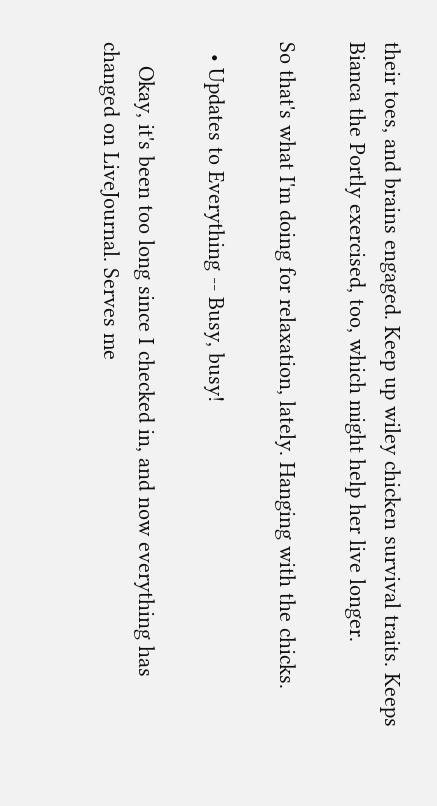their toes, and brains engaged. Keep up wiley chicken survival traits. Keeps Bianca the Portly exercised, too, which might help her live longer.

So that's what I'm doing for relaxation, lately. Hanging with the chicks.

  • Updates to Everything -- Busy, busy!

    Okay, it's been too long since I checked in, and now everything has changed on LiveJournal. Serves me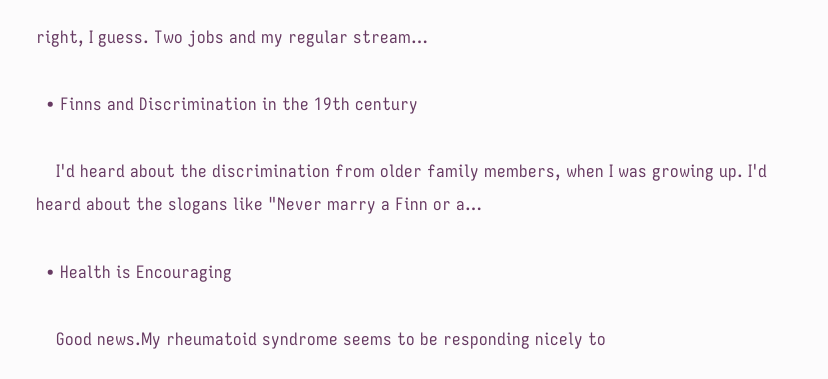right, I guess. Two jobs and my regular stream…

  • Finns and Discrimination in the 19th century

    I'd heard about the discrimination from older family members, when I was growing up. I'd heard about the slogans like "Never marry a Finn or a…

  • Health is Encouraging

    Good news.My rheumatoid syndrome seems to be responding nicely to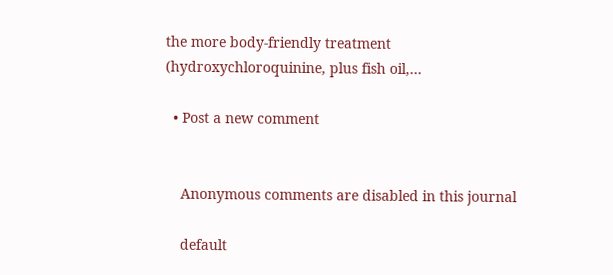the more body-friendly treatment (hydroxychloroquinine, plus fish oil,…

  • Post a new comment


    Anonymous comments are disabled in this journal

    default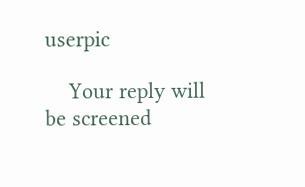userpic

    Your reply will be screened